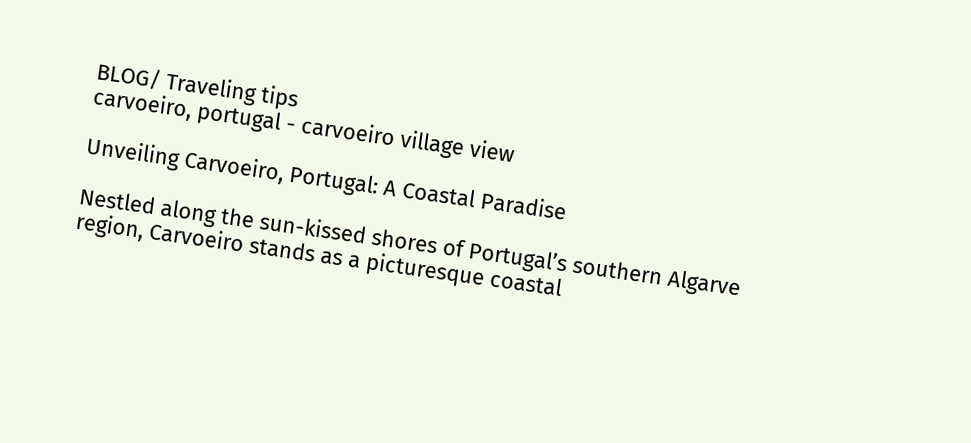BLOG/ Traveling tips
carvoeiro, portugal - carvoeiro village view

Unveiling Carvoeiro, Portugal: A Coastal Paradise

Nestled along the sun-kissed shores of Portugal’s southern Algarve region, Carvoeiro stands as a picturesque coastal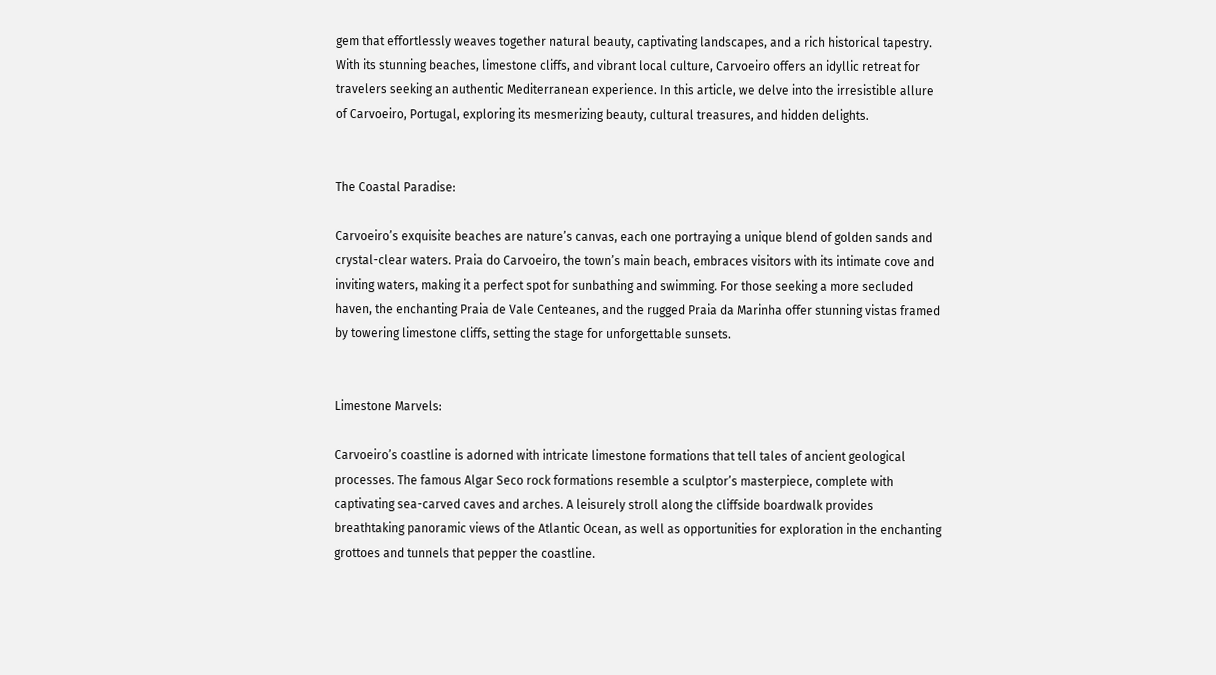gem that effortlessly weaves together natural beauty, captivating landscapes, and a rich historical tapestry. With its stunning beaches, limestone cliffs, and vibrant local culture, Carvoeiro offers an idyllic retreat for travelers seeking an authentic Mediterranean experience. In this article, we delve into the irresistible allure of Carvoeiro, Portugal, exploring its mesmerizing beauty, cultural treasures, and hidden delights.


The Coastal Paradise:

Carvoeiro’s exquisite beaches are nature’s canvas, each one portraying a unique blend of golden sands and crystal-clear waters. Praia do Carvoeiro, the town’s main beach, embraces visitors with its intimate cove and inviting waters, making it a perfect spot for sunbathing and swimming. For those seeking a more secluded haven, the enchanting Praia de Vale Centeanes, and the rugged Praia da Marinha offer stunning vistas framed by towering limestone cliffs, setting the stage for unforgettable sunsets.


Limestone Marvels:

Carvoeiro’s coastline is adorned with intricate limestone formations that tell tales of ancient geological processes. The famous Algar Seco rock formations resemble a sculptor’s masterpiece, complete with captivating sea-carved caves and arches. A leisurely stroll along the cliffside boardwalk provides breathtaking panoramic views of the Atlantic Ocean, as well as opportunities for exploration in the enchanting grottoes and tunnels that pepper the coastline.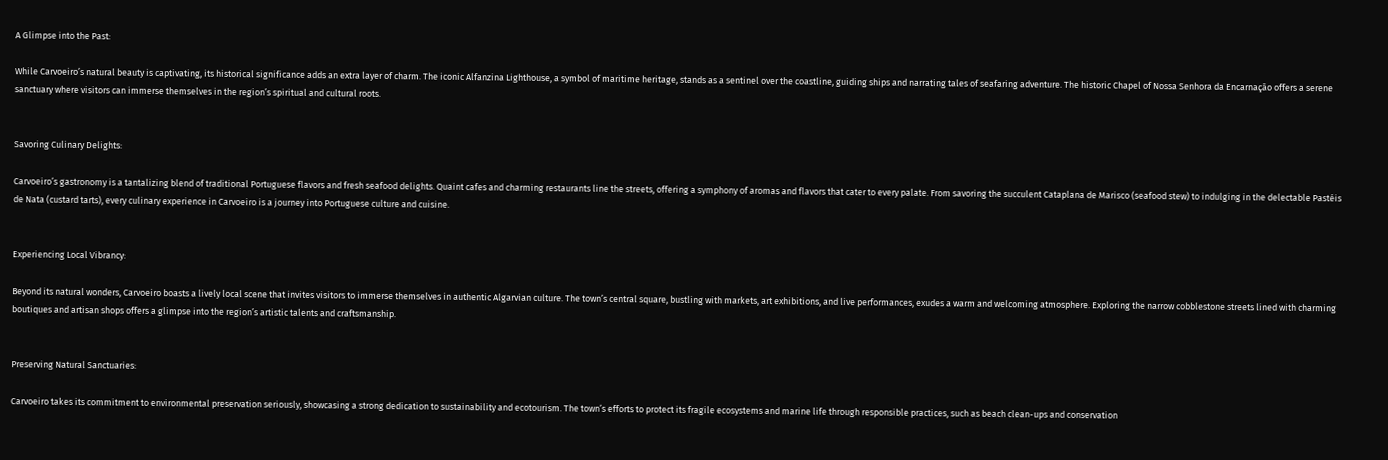A Glimpse into the Past:

While Carvoeiro’s natural beauty is captivating, its historical significance adds an extra layer of charm. The iconic Alfanzina Lighthouse, a symbol of maritime heritage, stands as a sentinel over the coastline, guiding ships and narrating tales of seafaring adventure. The historic Chapel of Nossa Senhora da Encarnação offers a serene sanctuary where visitors can immerse themselves in the region’s spiritual and cultural roots.


Savoring Culinary Delights:

Carvoeiro’s gastronomy is a tantalizing blend of traditional Portuguese flavors and fresh seafood delights. Quaint cafes and charming restaurants line the streets, offering a symphony of aromas and flavors that cater to every palate. From savoring the succulent Cataplana de Marisco (seafood stew) to indulging in the delectable Pastéis de Nata (custard tarts), every culinary experience in Carvoeiro is a journey into Portuguese culture and cuisine.


Experiencing Local Vibrancy:

Beyond its natural wonders, Carvoeiro boasts a lively local scene that invites visitors to immerse themselves in authentic Algarvian culture. The town’s central square, bustling with markets, art exhibitions, and live performances, exudes a warm and welcoming atmosphere. Exploring the narrow cobblestone streets lined with charming boutiques and artisan shops offers a glimpse into the region’s artistic talents and craftsmanship.


Preserving Natural Sanctuaries:

Carvoeiro takes its commitment to environmental preservation seriously, showcasing a strong dedication to sustainability and ecotourism. The town’s efforts to protect its fragile ecosystems and marine life through responsible practices, such as beach clean-ups and conservation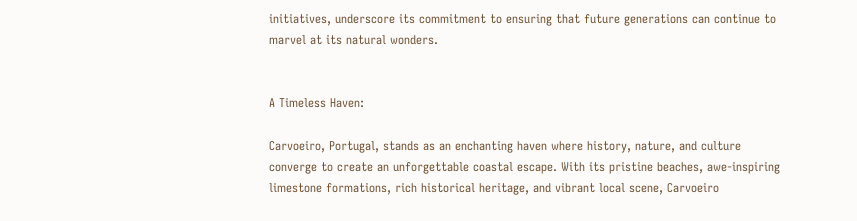initiatives, underscore its commitment to ensuring that future generations can continue to marvel at its natural wonders.


A Timeless Haven:

Carvoeiro, Portugal, stands as an enchanting haven where history, nature, and culture converge to create an unforgettable coastal escape. With its pristine beaches, awe-inspiring limestone formations, rich historical heritage, and vibrant local scene, Carvoeiro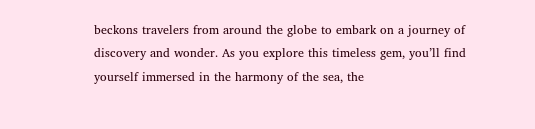beckons travelers from around the globe to embark on a journey of discovery and wonder. As you explore this timeless gem, you’ll find yourself immersed in the harmony of the sea, the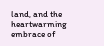land, and the heartwarming embrace of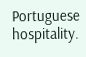Portuguese hospitality.